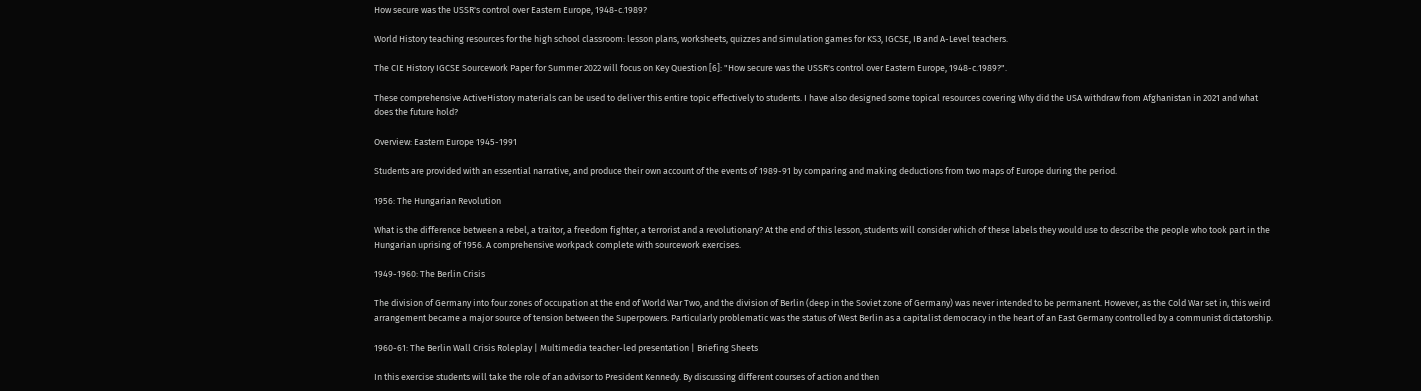How secure was the USSR's control over Eastern Europe, 1948-c.1989?

World History teaching resources for the high school classroom: lesson plans, worksheets, quizzes and simulation games for KS3, IGCSE, IB and A-Level teachers.

The CIE History IGCSE Sourcework Paper for Summer 2022 will focus on Key Question [6]: "How secure was the USSR's control over Eastern Europe, 1948-c.1989?".

These comprehensive ActiveHistory materials can be used to deliver this entire topic effectively to students. I have also designed some topical resources covering Why did the USA withdraw from Afghanistan in 2021 and what does the future hold?

Overview: Eastern Europe 1945-1991

Students are provided with an essential narrative, and produce their own account of the events of 1989-91 by comparing and making deductions from two maps of Europe during the period.

1956: The Hungarian Revolution

What is the difference between a rebel, a traitor, a freedom fighter, a terrorist and a revolutionary? At the end of this lesson, students will consider which of these labels they would use to describe the people who took part in the Hungarian uprising of 1956. A comprehensive workpack complete with sourcework exercises.

1949-1960: The Berlin Crisis

The division of Germany into four zones of occupation at the end of World War Two, and the division of Berlin (deep in the Soviet zone of Germany) was never intended to be permanent. However, as the Cold War set in, this weird arrangement became a major source of tension between the Superpowers. Particularly problematic was the status of West Berlin as a capitalist democracy in the heart of an East Germany controlled by a communist dictatorship.

1960-61: The Berlin Wall Crisis Roleplay | Multimedia teacher-led presentation | Briefing Sheets

In this exercise students will take the role of an advisor to President Kennedy. By discussing different courses of action and then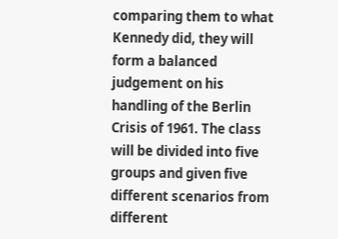comparing them to what Kennedy did, they will form a balanced judgement on his handling of the Berlin Crisis of 1961. The class will be divided into five groups and given five different scenarios from different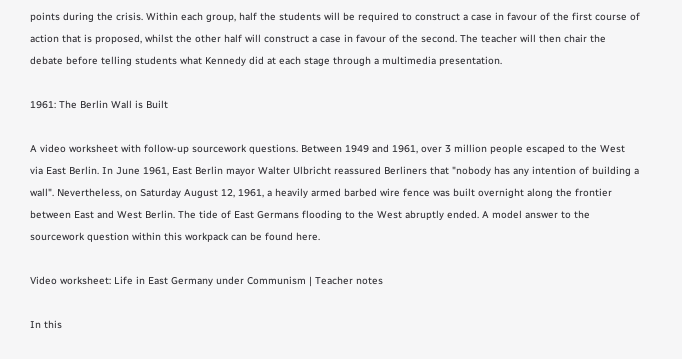points during the crisis. Within each group, half the students will be required to construct a case in favour of the first course of action that is proposed, whilst the other half will construct a case in favour of the second. The teacher will then chair the debate before telling students what Kennedy did at each stage through a multimedia presentation.

1961: The Berlin Wall is Built

A video worksheet with follow-up sourcework questions. Between 1949 and 1961, over 3 million people escaped to the West via East Berlin. In June 1961, East Berlin mayor Walter Ulbricht reassured Berliners that "nobody has any intention of building a wall". Nevertheless, on Saturday August 12, 1961, a heavily armed barbed wire fence was built overnight along the frontier between East and West Berlin. The tide of East Germans flooding to the West abruptly ended. A model answer to the sourcework question within this workpack can be found here.

Video worksheet: Life in East Germany under Communism | Teacher notes

In this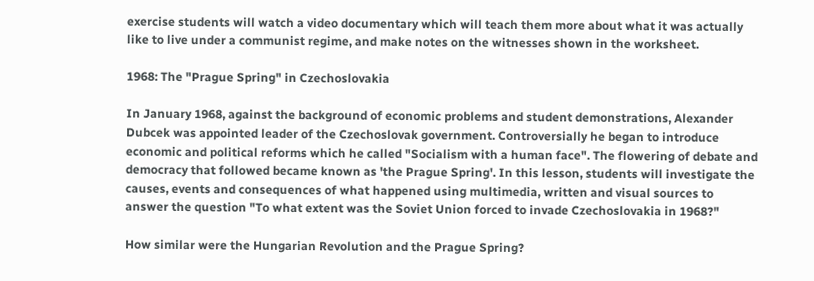exercise students will watch a video documentary which will teach them more about what it was actually like to live under a communist regime, and make notes on the witnesses shown in the worksheet.

1968: The "Prague Spring" in Czechoslovakia

In January 1968, against the background of economic problems and student demonstrations, Alexander Dubcek was appointed leader of the Czechoslovak government. Controversially he began to introduce economic and political reforms which he called "Socialism with a human face". The flowering of debate and democracy that followed became known as 'the Prague Spring'. In this lesson, students will investigate the causes, events and consequences of what happened using multimedia, written and visual sources to answer the question "To what extent was the Soviet Union forced to invade Czechoslovakia in 1968?"

How similar were the Hungarian Revolution and the Prague Spring?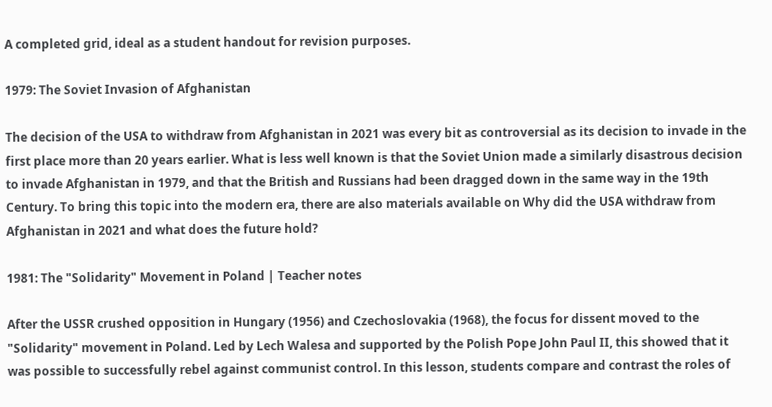A completed grid, ideal as a student handout for revision purposes.

1979: The Soviet Invasion of Afghanistan

The decision of the USA to withdraw from Afghanistan in 2021 was every bit as controversial as its decision to invade in the first place more than 20 years earlier. What is less well known is that the Soviet Union made a similarly disastrous decision to invade Afghanistan in 1979, and that the British and Russians had been dragged down in the same way in the 19th Century. To bring this topic into the modern era, there are also materials available on Why did the USA withdraw from Afghanistan in 2021 and what does the future hold?

1981: The "Solidarity" Movement in Poland | Teacher notes

After the USSR crushed opposition in Hungary (1956) and Czechoslovakia (1968), the focus for dissent moved to the "Solidarity" movement in Poland. Led by Lech Walesa and supported by the Polish Pope John Paul II, this showed that it was possible to successfully rebel against communist control. In this lesson, students compare and contrast the roles of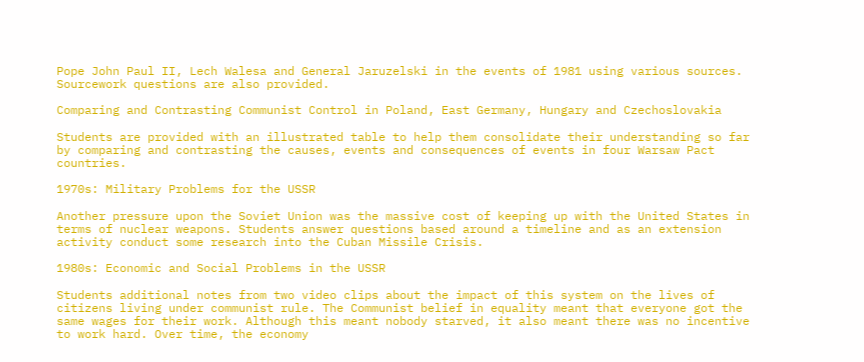Pope John Paul II, Lech Walesa and General Jaruzelski in the events of 1981 using various sources. Sourcework questions are also provided.

Comparing and Contrasting Communist Control in Poland, East Germany, Hungary and Czechoslovakia

Students are provided with an illustrated table to help them consolidate their understanding so far by comparing and contrasting the causes, events and consequences of events in four Warsaw Pact countries.

1970s: Military Problems for the USSR

Another pressure upon the Soviet Union was the massive cost of keeping up with the United States in terms of nuclear weapons. Students answer questions based around a timeline and as an extension activity conduct some research into the Cuban Missile Crisis.

1980s: Economic and Social Problems in the USSR

Students additional notes from two video clips about the impact of this system on the lives of citizens living under communist rule. The Communist belief in equality meant that everyone got the same wages for their work. Although this meant nobody starved, it also meant there was no incentive to work hard. Over time, the economy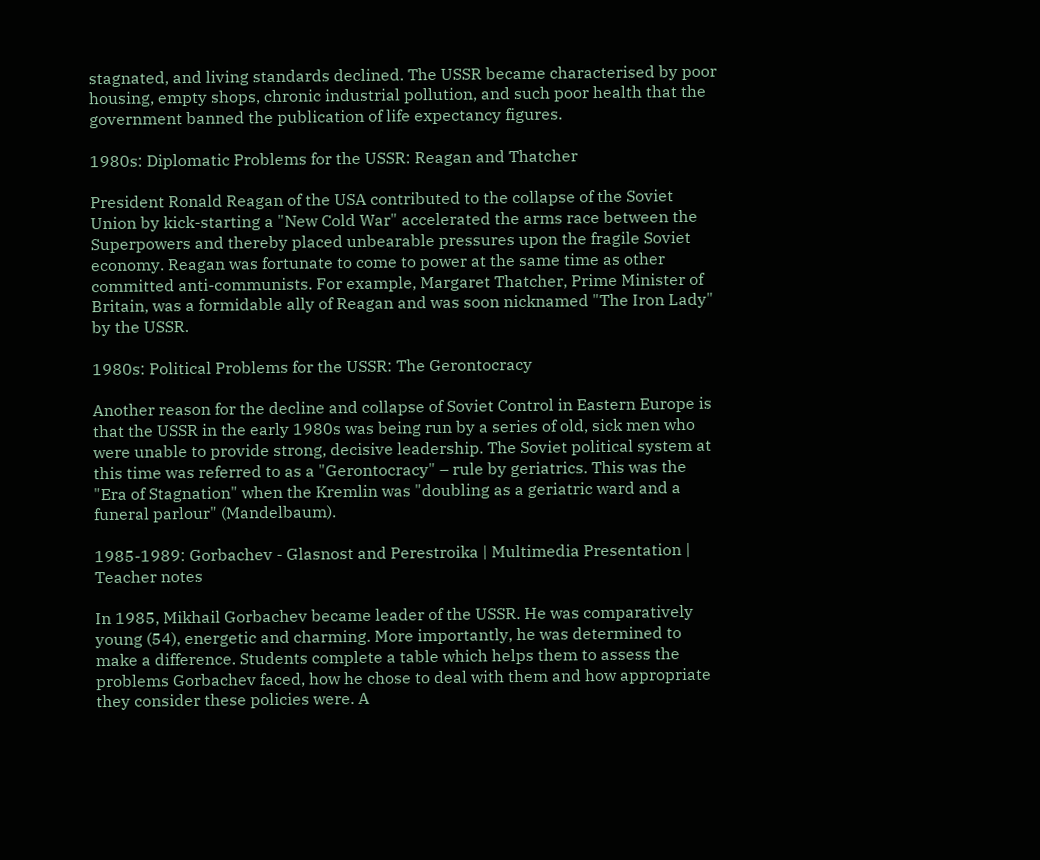stagnated, and living standards declined. The USSR became characterised by poor housing, empty shops, chronic industrial pollution, and such poor health that the government banned the publication of life expectancy figures.

1980s: Diplomatic Problems for the USSR: Reagan and Thatcher

President Ronald Reagan of the USA contributed to the collapse of the Soviet Union by kick-starting a "New Cold War" accelerated the arms race between the Superpowers and thereby placed unbearable pressures upon the fragile Soviet economy. Reagan was fortunate to come to power at the same time as other committed anti-communists. For example, Margaret Thatcher, Prime Minister of Britain, was a formidable ally of Reagan and was soon nicknamed "The Iron Lady" by the USSR.

1980s: Political Problems for the USSR: The Gerontocracy

Another reason for the decline and collapse of Soviet Control in Eastern Europe is that the USSR in the early 1980s was being run by a series of old, sick men who were unable to provide strong, decisive leadership. The Soviet political system at this time was referred to as a "Gerontocracy" – rule by geriatrics. This was the "Era of Stagnation" when the Kremlin was "doubling as a geriatric ward and a funeral parlour" (Mandelbaum).

1985-1989: Gorbachev - Glasnost and Perestroika | Multimedia Presentation | Teacher notes

In 1985, Mikhail Gorbachev became leader of the USSR. He was comparatively young (54), energetic and charming. More importantly, he was determined to make a difference. Students complete a table which helps them to assess the problems Gorbachev faced, how he chose to deal with them and how appropriate they consider these policies were. A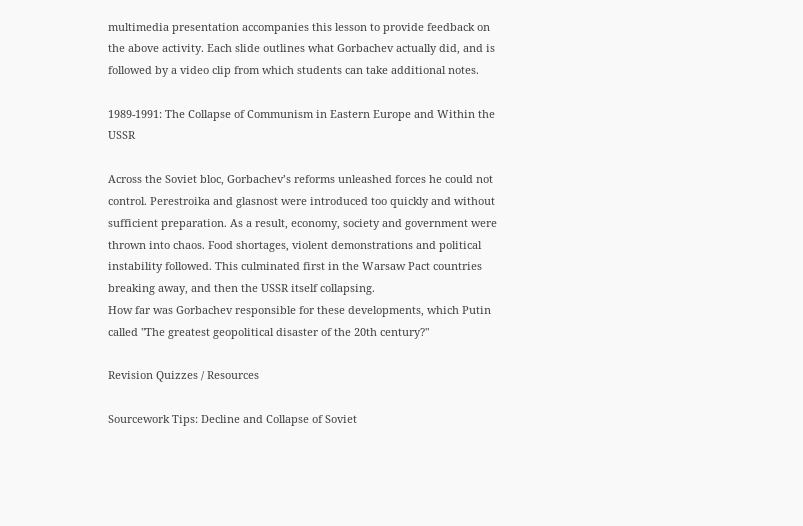multimedia presentation accompanies this lesson to provide feedback on the above activity. Each slide outlines what Gorbachev actually did, and is followed by a video clip from which students can take additional notes.

1989-1991: The Collapse of Communism in Eastern Europe and Within the USSR

Across the Soviet bloc, Gorbachev’s reforms unleashed forces he could not control. Perestroika and glasnost were introduced too quickly and without sufficient preparation. As a result, economy, society and government were thrown into chaos. Food shortages, violent demonstrations and political instability followed. This culminated first in the Warsaw Pact countries breaking away, and then the USSR itself collapsing.
How far was Gorbachev responsible for these developments, which Putin called "The greatest geopolitical disaster of the 20th century?"

Revision Quizzes / Resources

Sourcework Tips: Decline and Collapse of Soviet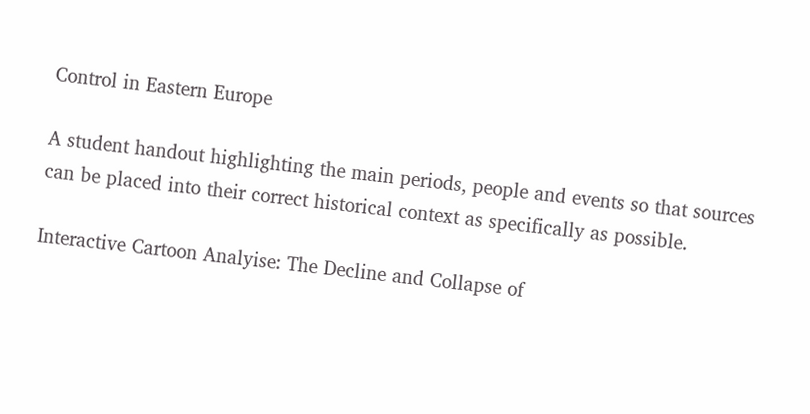Control in Eastern Europe

A student handout highlighting the main periods, people and events so that sources can be placed into their correct historical context as specifically as possible.

Interactive Cartoon Analyise: The Decline and Collapse of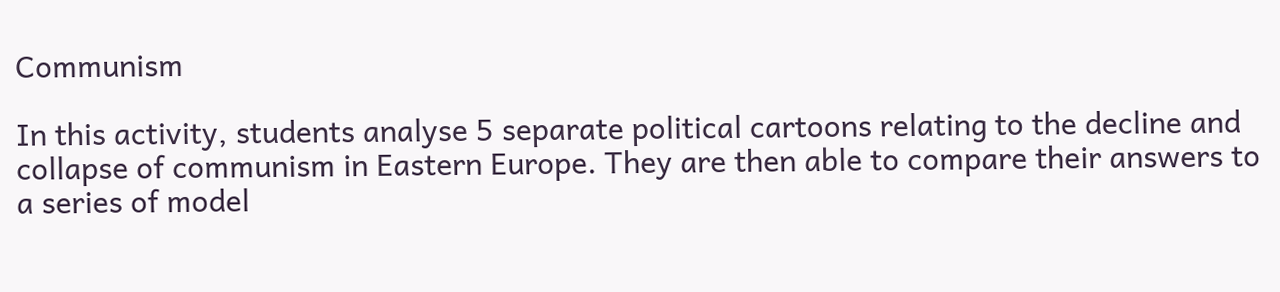Communism

In this activity, students analyse 5 separate political cartoons relating to the decline and collapse of communism in Eastern Europe. They are then able to compare their answers to a series of model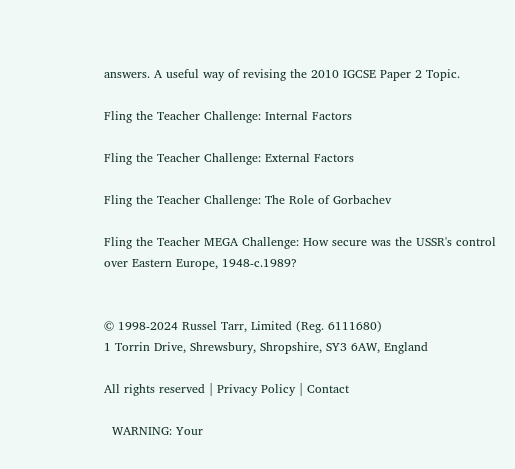answers. A useful way of revising the 2010 IGCSE Paper 2 Topic.

Fling the Teacher Challenge: Internal Factors

Fling the Teacher Challenge: External Factors

Fling the Teacher Challenge: The Role of Gorbachev

Fling the Teacher MEGA Challenge: How secure was the USSR's control over Eastern Europe, 1948-c.1989?


© 1998-2024 Russel Tarr, Limited (Reg. 6111680)
1 Torrin Drive, Shrewsbury, Shropshire, SY3 6AW, England

All rights reserved | Privacy Policy | Contact

  WARNING: Your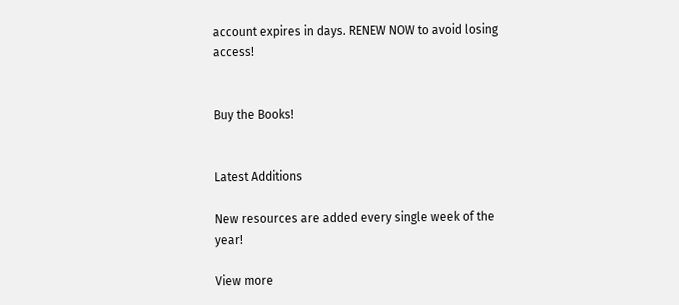account expires in days. RENEW NOW to avoid losing access!


Buy the Books!


Latest Additions

New resources are added every single week of the year!

View more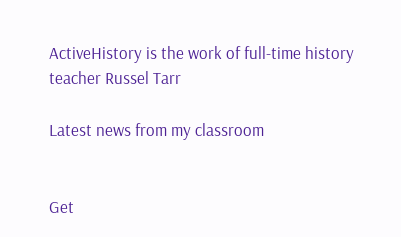ActiveHistory is the work of full-time history teacher Russel Tarr

Latest news from my classroom


Get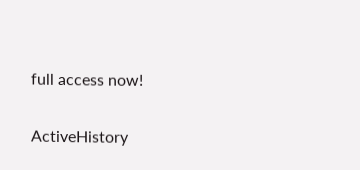full access now!

ActiveHistory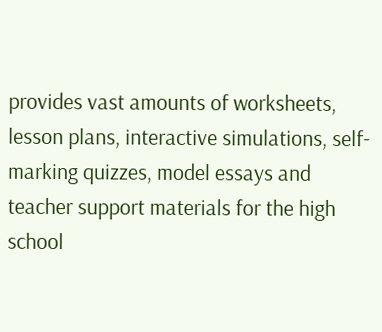provides vast amounts of worksheets, lesson plans, interactive simulations, self-marking quizzes, model essays and teacher support materials for the high school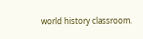world history classroom.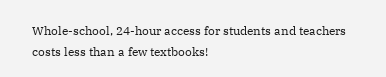Whole-school, 24-hour access for students and teachers costs less than a few textbooks!